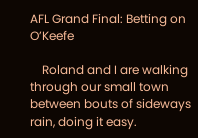AFL Grand Final: Betting on O’Keefe

    Roland and I are walking through our small town between bouts of sideways rain, doing it easy.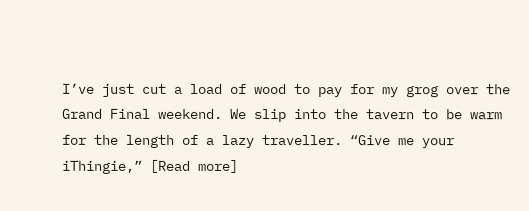I’ve just cut a load of wood to pay for my grog over the Grand Final weekend. We slip into the tavern to be warm for the length of a lazy traveller. “Give me your iThingie,” [Read more]